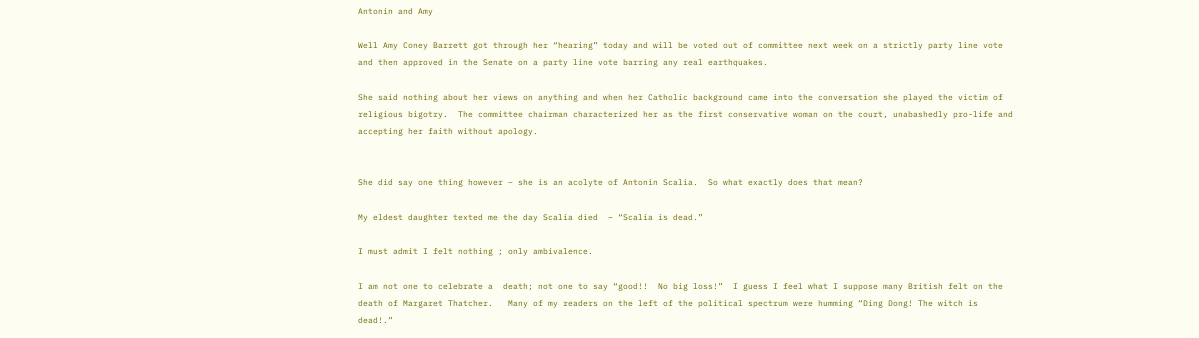Antonin and Amy

Well Amy Coney Barrett got through her “hearing” today and will be voted out of committee next week on a strictly party line vote and then approved in the Senate on a party line vote barring any real earthquakes.

She said nothing about her views on anything and when her Catholic background came into the conversation she played the victim of religious bigotry.  The committee chairman characterized her as the first conservative woman on the court, unabashedly pro-life and accepting her faith without apology.


She did say one thing however – she is an acolyte of Antonin Scalia.  So what exactly does that mean?

My eldest daughter texted me the day Scalia died  – “Scalia is dead.”

I must admit I felt nothing ; only ambivalence.

I am not one to celebrate a  death; not one to say “good!!  No big loss!”  I guess I feel what I suppose many British felt on the death of Margaret Thatcher.   Many of my readers on the left of the political spectrum were humming “Ding Dong! The witch is dead!.”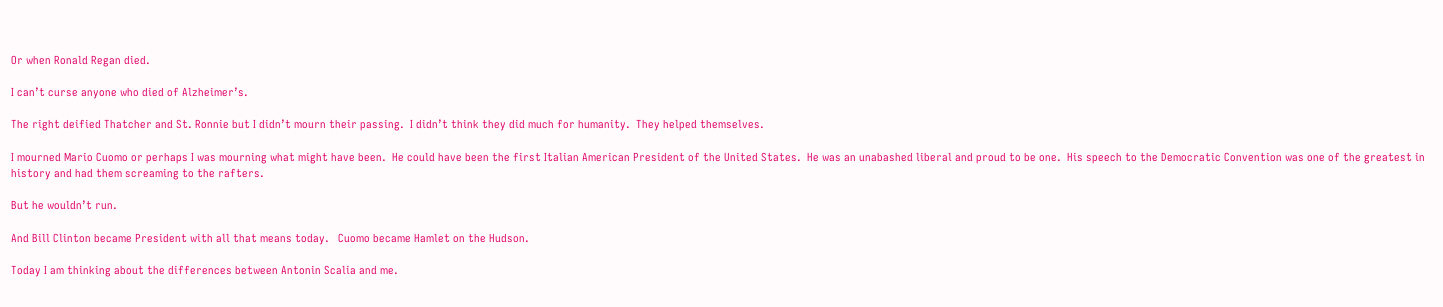Or when Ronald Regan died.

I can’t curse anyone who died of Alzheimer’s.

The right deified Thatcher and St. Ronnie but I didn’t mourn their passing.  I didn’t think they did much for humanity.  They helped themselves.

I mourned Mario Cuomo or perhaps I was mourning what might have been.  He could have been the first Italian American President of the United States.  He was an unabashed liberal and proud to be one.  His speech to the Democratic Convention was one of the greatest in history and had them screaming to the rafters.

But he wouldn’t run.

And Bill Clinton became President with all that means today.   Cuomo became Hamlet on the Hudson.

Today I am thinking about the differences between Antonin Scalia and me.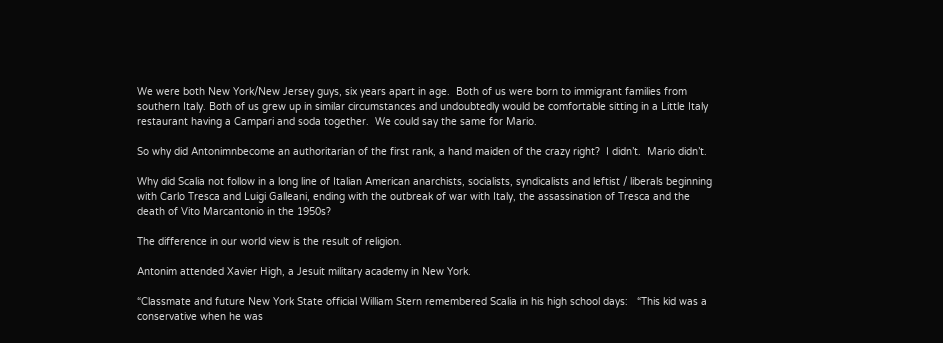We were both New York/New Jersey guys, six years apart in age.  Both of us were born to immigrant families from southern Italy. Both of us grew up in similar circumstances and undoubtedly would be comfortable sitting in a Little Italy restaurant having a Campari and soda together.  We could say the same for Mario.

So why did Antonimnbecome an authoritarian of the first rank, a hand maiden of the crazy right?  I didn’t.  Mario didn’t.

Why did Scalia not follow in a long line of Italian American anarchists, socialists, syndicalists and leftist / liberals beginning with Carlo Tresca and Luigi Galleani, ending with the outbreak of war with Italy, the assassination of Tresca and the death of Vito Marcantonio in the 1950s?

The difference in our world view is the result of religion.

Antonim attended Xavier High, a Jesuit military academy in New York.

“Classmate and future New York State official William Stern remembered Scalia in his high school days:   “This kid was a conservative when he was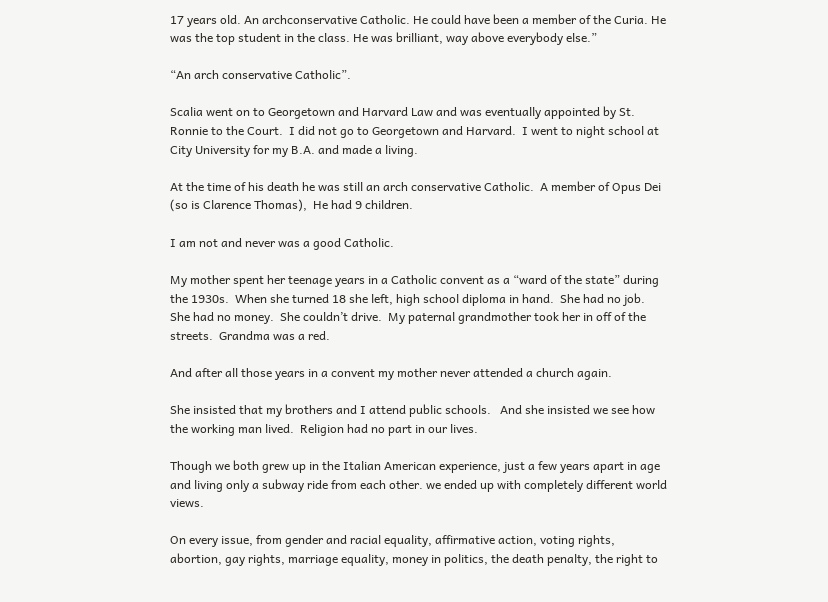17 years old. An archconservative Catholic. He could have been a member of the Curia. He was the top student in the class. He was brilliant, way above everybody else.”

“An arch conservative Catholic”.

Scalia went on to Georgetown and Harvard Law and was eventually appointed by St. Ronnie to the Court.  I did not go to Georgetown and Harvard.  I went to night school at City University for my B.A. and made a living.

At the time of his death he was still an arch conservative Catholic.  A member of Opus Dei (so is Clarence Thomas),  He had 9 children.

I am not and never was a good Catholic.

My mother spent her teenage years in a Catholic convent as a “ward of the state” during the 1930s.  When she turned 18 she left, high school diploma in hand.  She had no job.  She had no money.  She couldn’t drive.  My paternal grandmother took her in off of the streets.  Grandma was a red.

And after all those years in a convent my mother never attended a church again.

She insisted that my brothers and I attend public schools.   And she insisted we see how the working man lived.  Religion had no part in our lives.

Though we both grew up in the Italian American experience, just a few years apart in age and living only a subway ride from each other. we ended up with completely different world views.

On every issue, from gender and racial equality, affirmative action, voting rights, abortion, gay rights, marriage equality, money in politics, the death penalty, the right to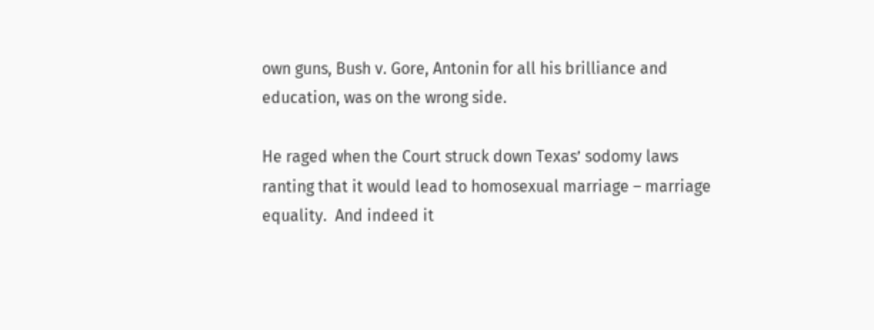own guns, Bush v. Gore, Antonin for all his brilliance and education, was on the wrong side.

He raged when the Court struck down Texas’ sodomy laws ranting that it would lead to homosexual marriage – marriage equality.  And indeed it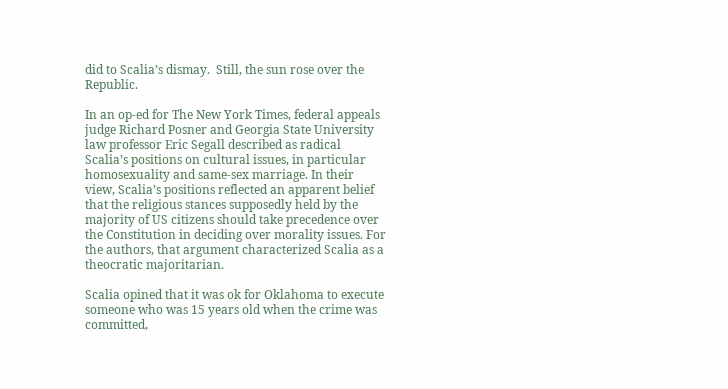did to Scalia’s dismay.  Still, the sun rose over the Republic.

In an op-ed for The New York Times, federal appeals judge Richard Posner and Georgia State University law professor Eric Segall described as radical Scalia’s positions on cultural issues, in particular homosexuality and same-sex marriage. In their view, Scalia’s positions reflected an apparent belief that the religious stances supposedly held by the majority of US citizens should take precedence over the Constitution in deciding over morality issues. For the authors, that argument characterized Scalia as a theocratic majoritarian.

Scalia opined that it was ok for Oklahoma to execute someone who was 15 years old when the crime was committed,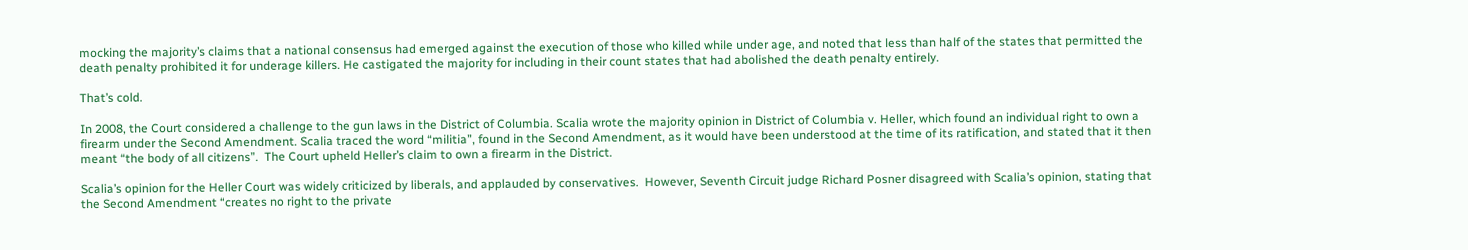mocking the majority’s claims that a national consensus had emerged against the execution of those who killed while under age, and noted that less than half of the states that permitted the death penalty prohibited it for underage killers. He castigated the majority for including in their count states that had abolished the death penalty entirely.

That’s cold.

In 2008, the Court considered a challenge to the gun laws in the District of Columbia. Scalia wrote the majority opinion in District of Columbia v. Heller, which found an individual right to own a firearm under the Second Amendment. Scalia traced the word “militia”, found in the Second Amendment, as it would have been understood at the time of its ratification, and stated that it then meant “the body of all citizens”.  The Court upheld Heller’s claim to own a firearm in the District.

Scalia’s opinion for the Heller Court was widely criticized by liberals, and applauded by conservatives.  However, Seventh Circuit judge Richard Posner disagreed with Scalia’s opinion, stating that the Second Amendment “creates no right to the private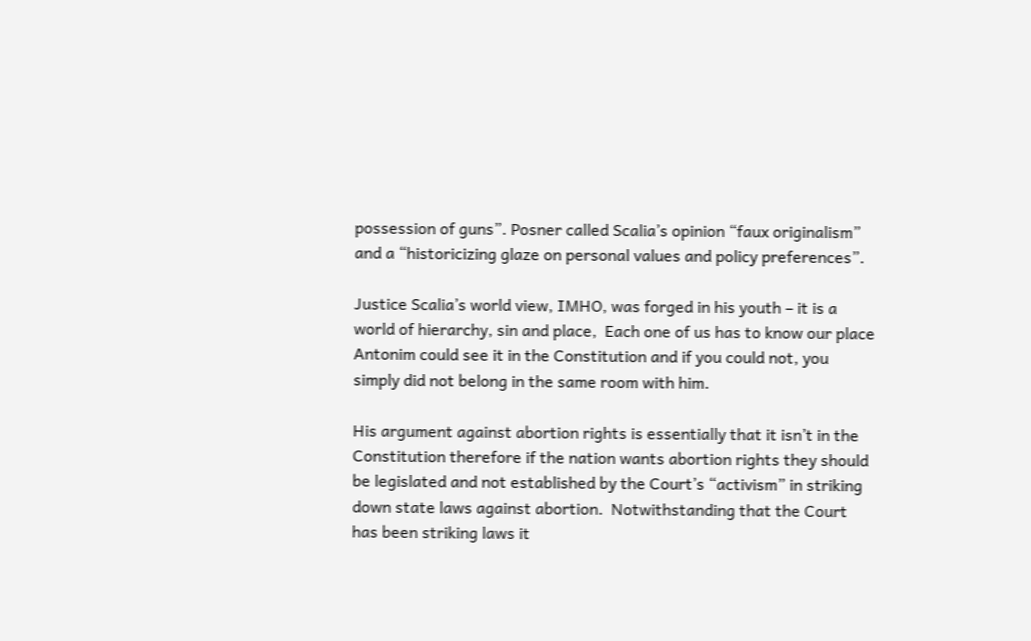possession of guns”. Posner called Scalia’s opinion “faux originalism” and a “historicizing glaze on personal values and policy preferences”.

Justice Scalia’s world view, IMHO, was forged in his youth – it is a world of hierarchy, sin and place,  Each one of us has to know our place  Antonim could see it in the Constitution and if you could not, you simply did not belong in the same room with him.

His argument against abortion rights is essentially that it isn’t in the Constitution therefore if the nation wants abortion rights they should be legislated and not established by the Court’s “activism” in striking down state laws against abortion.  Notwithstanding that the Court has been striking laws it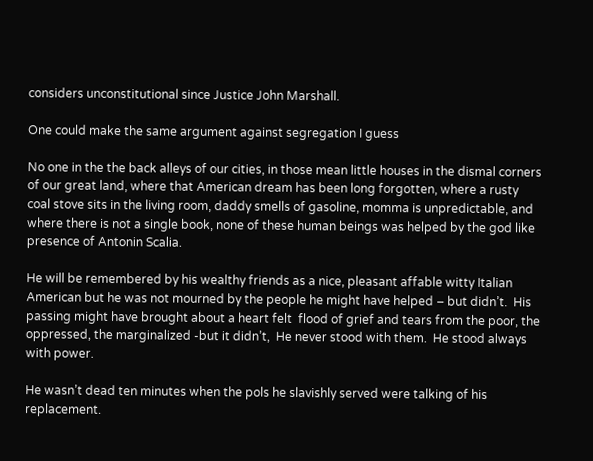considers unconstitutional since Justice John Marshall.

One could make the same argument against segregation I guess

No one in the the back alleys of our cities, in those mean little houses in the dismal corners of our great land, where that American dream has been long forgotten, where a rusty coal stove sits in the living room, daddy smells of gasoline, momma is unpredictable, and where there is not a single book, none of these human beings was helped by the god like presence of Antonin Scalia.

He will be remembered by his wealthy friends as a nice, pleasant affable witty Italian American but he was not mourned by the people he might have helped – but didn’t.  His passing might have brought about a heart felt  flood of grief and tears from the poor, the oppressed, the marginalized -but it didn’t,  He never stood with them.  He stood always with power.

He wasn’t dead ten minutes when the pols he slavishly served were talking of his replacement.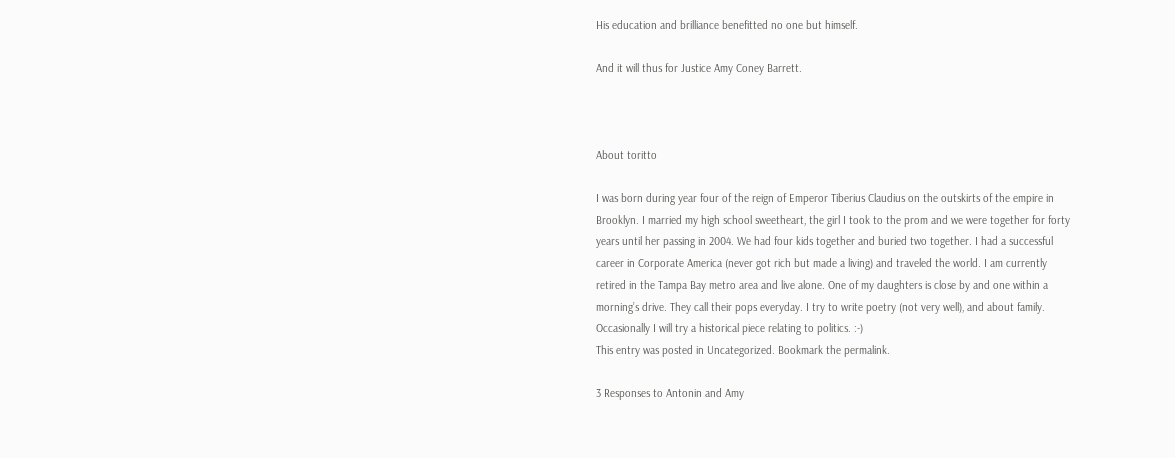His education and brilliance benefitted no one but himself.

And it will thus for Justice Amy Coney Barrett.



About toritto

I was born during year four of the reign of Emperor Tiberius Claudius on the outskirts of the empire in Brooklyn. I married my high school sweetheart, the girl I took to the prom and we were together for forty years until her passing in 2004. We had four kids together and buried two together. I had a successful career in Corporate America (never got rich but made a living) and traveled the world. I am currently retired in the Tampa Bay metro area and live alone. One of my daughters is close by and one within a morning’s drive. They call their pops everyday. I try to write poetry (not very well), and about family. Occasionally I will try a historical piece relating to politics. :-)
This entry was posted in Uncategorized. Bookmark the permalink.

3 Responses to Antonin and Amy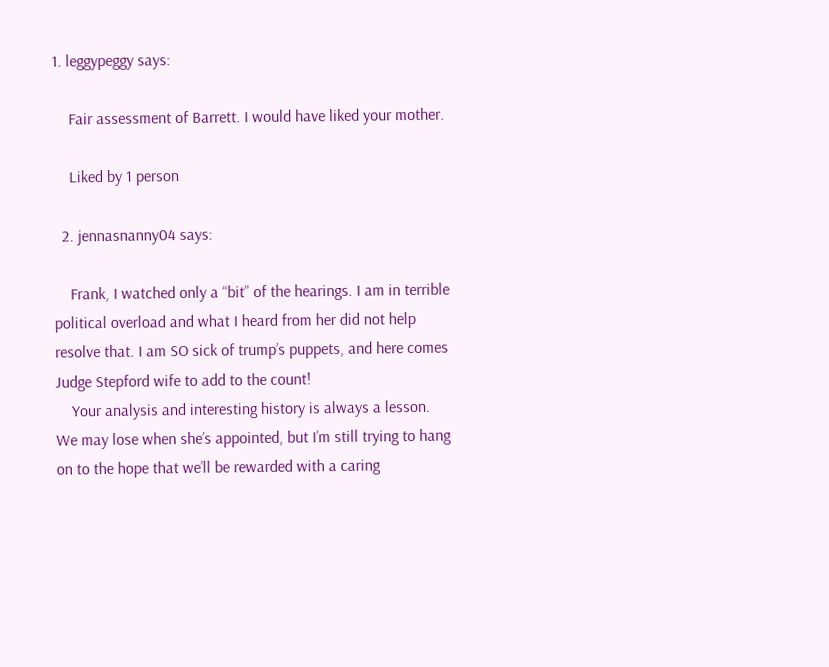1. leggypeggy says:

    Fair assessment of Barrett. I would have liked your mother.

    Liked by 1 person

  2. jennasnanny04 says:

    Frank, I watched only a “bit” of the hearings. I am in terrible political overload and what I heard from her did not help resolve that. I am SO sick of trump’s puppets, and here comes Judge Stepford wife to add to the count!
    Your analysis and interesting history is always a lesson. We may lose when she’s appointed, but I’m still trying to hang on to the hope that we’ll be rewarded with a caring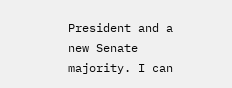President and a new Senate majority. I can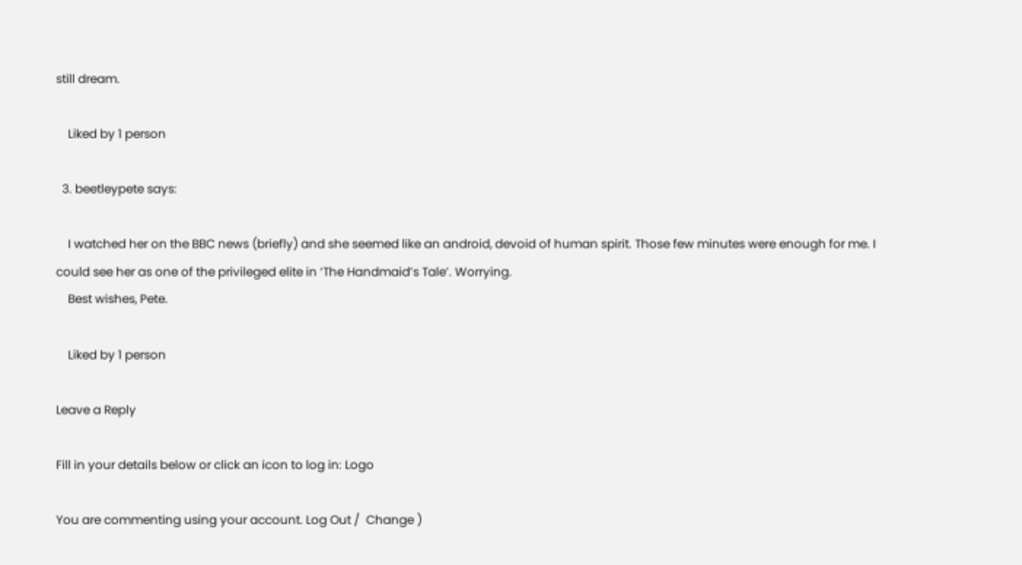still dream.

    Liked by 1 person

  3. beetleypete says:

    I watched her on the BBC news (briefly) and she seemed like an android, devoid of human spirit. Those few minutes were enough for me. I could see her as one of the privileged elite in ‘The Handmaid’s Tale’. Worrying.
    Best wishes, Pete.

    Liked by 1 person

Leave a Reply

Fill in your details below or click an icon to log in: Logo

You are commenting using your account. Log Out /  Change )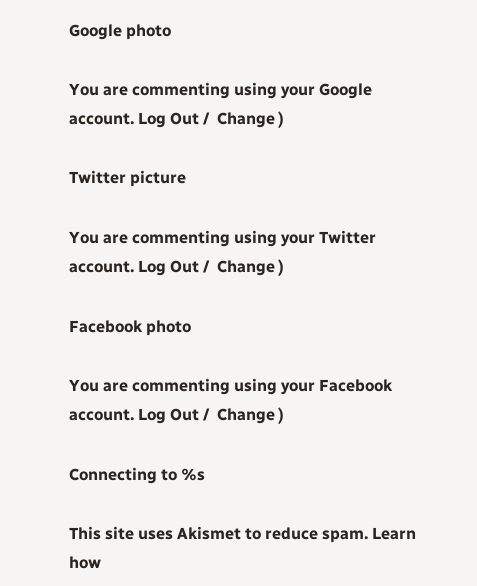Google photo

You are commenting using your Google account. Log Out /  Change )

Twitter picture

You are commenting using your Twitter account. Log Out /  Change )

Facebook photo

You are commenting using your Facebook account. Log Out /  Change )

Connecting to %s

This site uses Akismet to reduce spam. Learn how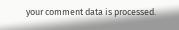your comment data is processed.